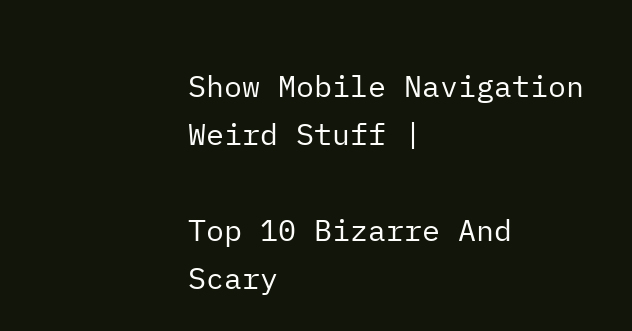Show Mobile Navigation
Weird Stuff |

Top 10 Bizarre And Scary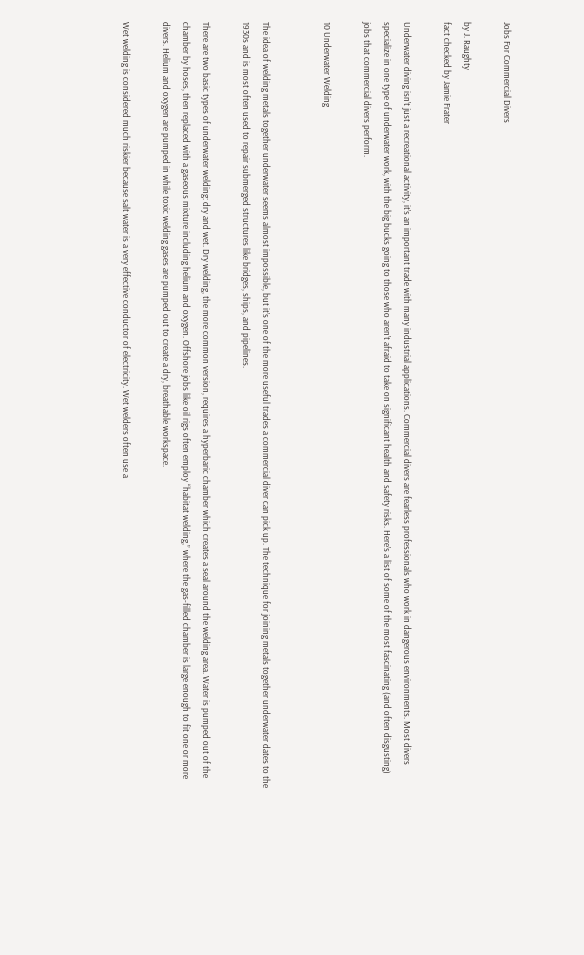Jobs For Commercial Divers

by J. Raughty
fact checked by Jamie Frater

Underwater diving isn’t just a recreational activity, it’s an important trade with many industrial applications. Commercial divers are fearless professionals who work in dangerous environments. Most divers specialize in one type of underwater work, with the big bucks going to those who aren’t afraid to take on significant health and safety risks. Here’s a list of some of the most fascinating (and often disgusting) jobs that commercial divers perform.

10 Underwater Welding


The idea of welding metals together underwater seems almost impossible, but it’s one of the more useful trades a commercial diver can pick up. The technique for joining metals together underwater dates to the 1930s and is most often used to repair submerged structures like bridges, ships, and pipelines.

There are two basic types of underwater welding: dry and wet. Dry welding, the more common version, requires a hyperbaric chamber which creates a seal around the welding area. Water is pumped out of the chamber by hoses, then replaced with a gaseous mixture including helium and oxygen. Offshore jobs like oil rigs often employ “habitat welding,” where the gas-filled chamber is large enough to fit one or more divers. Helium and oxygen are pumped in while toxic welding gases are pumped out to create a dry, breathable workspace.

Wet welding is considered much riskier because salt water is a very effective conductor of electricity. Wet welders often use a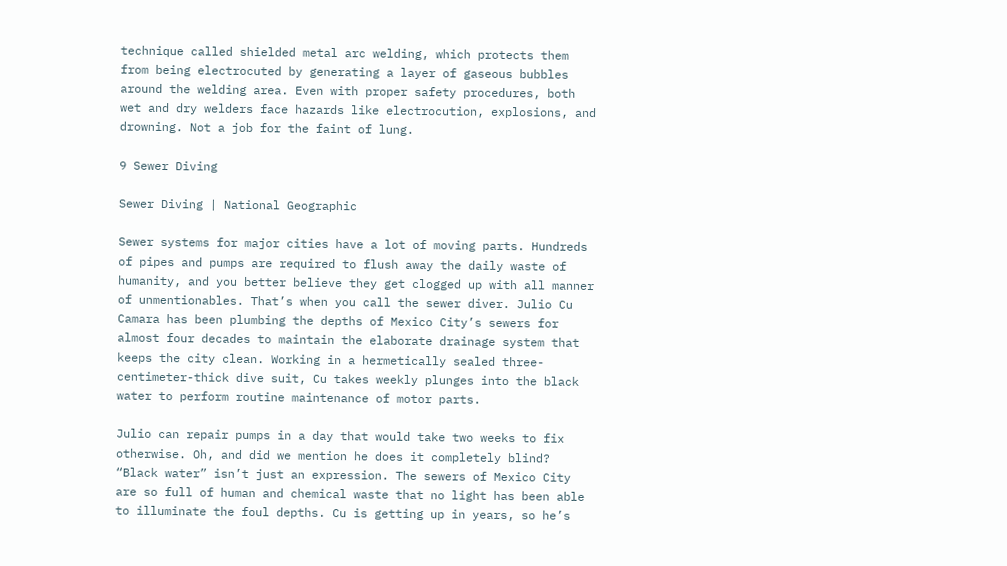technique called shielded metal arc welding, which protects them from being electrocuted by generating a layer of gaseous bubbles around the welding area. Even with proper safety procedures, both wet and dry welders face hazards like electrocution, explosions, and drowning. Not a job for the faint of lung.

9 Sewer Diving

Sewer Diving | National Geographic

Sewer systems for major cities have a lot of moving parts. Hundreds of pipes and pumps are required to flush away the daily waste of humanity, and you better believe they get clogged up with all manner of unmentionables. That’s when you call the sewer diver. Julio Cu Camara has been plumbing the depths of Mexico City’s sewers for almost four decades to maintain the elaborate drainage system that keeps the city clean. Working in a hermetically sealed three-centimeter-thick dive suit, Cu takes weekly plunges into the black water to perform routine maintenance of motor parts.

Julio can repair pumps in a day that would take two weeks to fix otherwise. Oh, and did we mention he does it completely blind? “Black water” isn’t just an expression. The sewers of Mexico City are so full of human and chemical waste that no light has been able to illuminate the foul depths. Cu is getting up in years, so he’s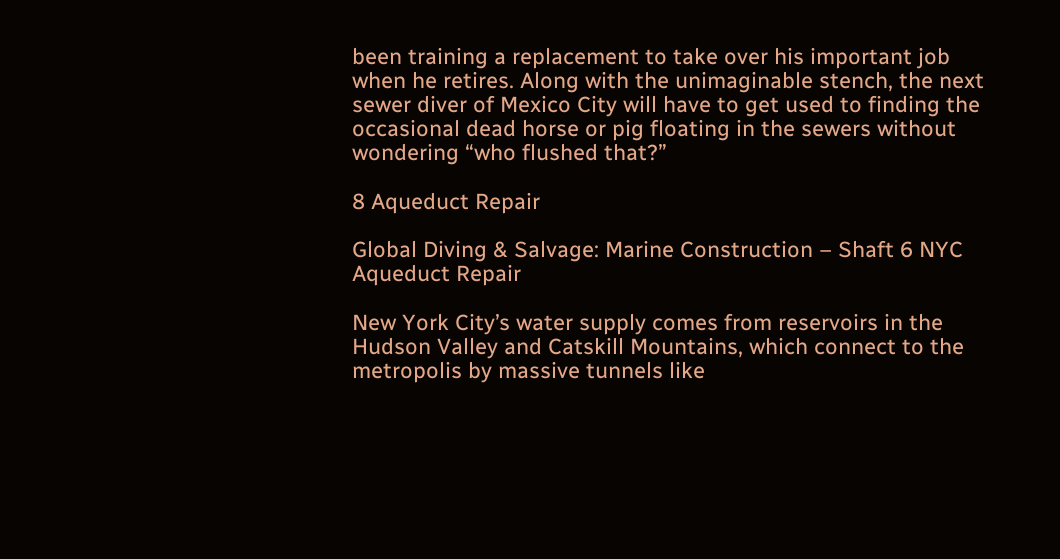been training a replacement to take over his important job when he retires. Along with the unimaginable stench, the next sewer diver of Mexico City will have to get used to finding the occasional dead horse or pig floating in the sewers without wondering “who flushed that?”

8 Aqueduct Repair

Global Diving & Salvage: Marine Construction – Shaft 6 NYC Aqueduct Repair

New York City’s water supply comes from reservoirs in the Hudson Valley and Catskill Mountains, which connect to the metropolis by massive tunnels like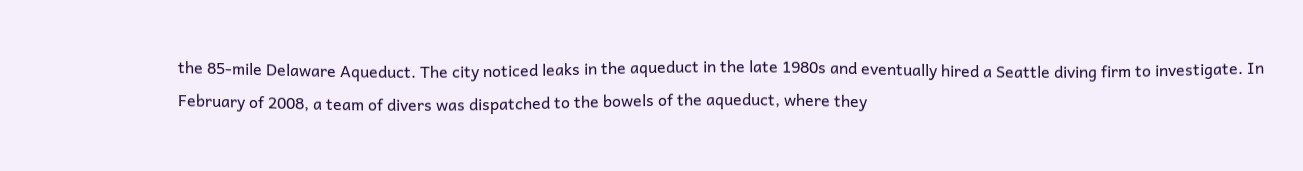the 85-mile Delaware Aqueduct. The city noticed leaks in the aqueduct in the late 1980s and eventually hired a Seattle diving firm to investigate. In February of 2008, a team of divers was dispatched to the bowels of the aqueduct, where they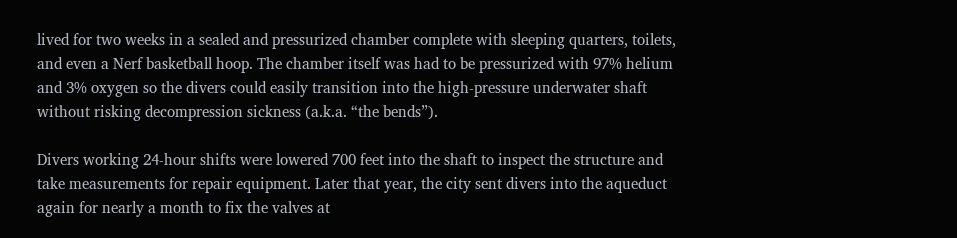lived for two weeks in a sealed and pressurized chamber complete with sleeping quarters, toilets, and even a Nerf basketball hoop. The chamber itself was had to be pressurized with 97% helium and 3% oxygen so the divers could easily transition into the high-pressure underwater shaft without risking decompression sickness (a.k.a. “the bends”).

Divers working 24-hour shifts were lowered 700 feet into the shaft to inspect the structure and take measurements for repair equipment. Later that year, the city sent divers into the aqueduct again for nearly a month to fix the valves at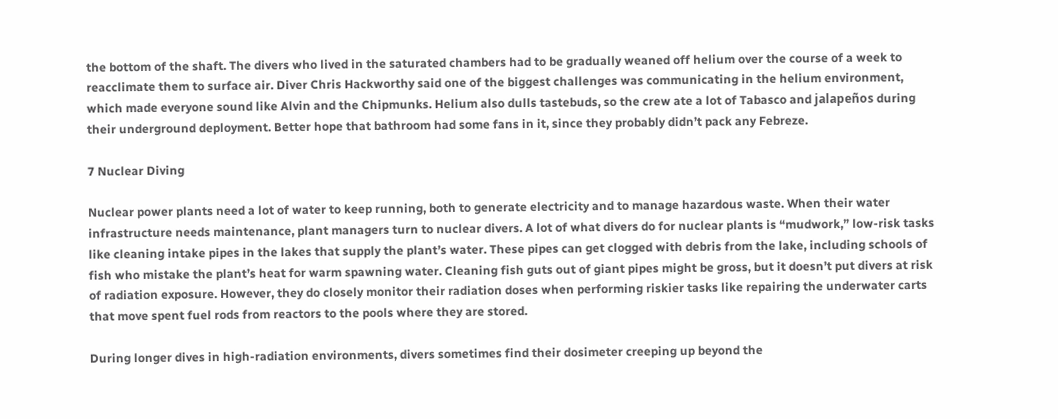the bottom of the shaft. The divers who lived in the saturated chambers had to be gradually weaned off helium over the course of a week to reacclimate them to surface air. Diver Chris Hackworthy said one of the biggest challenges was communicating in the helium environment, which made everyone sound like Alvin and the Chipmunks. Helium also dulls tastebuds, so the crew ate a lot of Tabasco and jalapeños during their underground deployment. Better hope that bathroom had some fans in it, since they probably didn’t pack any Febreze.

7 Nuclear Diving

Nuclear power plants need a lot of water to keep running, both to generate electricity and to manage hazardous waste. When their water infrastructure needs maintenance, plant managers turn to nuclear divers. A lot of what divers do for nuclear plants is “mudwork,” low-risk tasks like cleaning intake pipes in the lakes that supply the plant’s water. These pipes can get clogged with debris from the lake, including schools of fish who mistake the plant’s heat for warm spawning water. Cleaning fish guts out of giant pipes might be gross, but it doesn’t put divers at risk of radiation exposure. However, they do closely monitor their radiation doses when performing riskier tasks like repairing the underwater carts that move spent fuel rods from reactors to the pools where they are stored.

During longer dives in high-radiation environments, divers sometimes find their dosimeter creeping up beyond the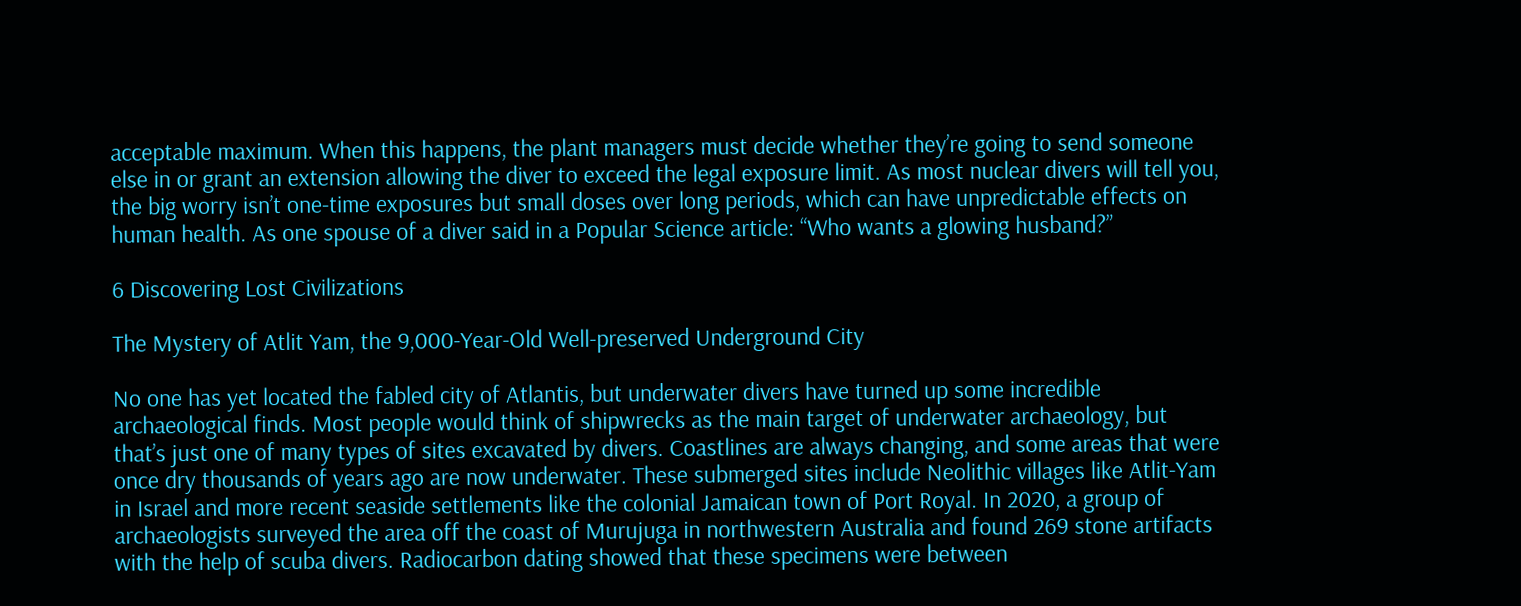acceptable maximum. When this happens, the plant managers must decide whether they’re going to send someone else in or grant an extension allowing the diver to exceed the legal exposure limit. As most nuclear divers will tell you, the big worry isn’t one-time exposures but small doses over long periods, which can have unpredictable effects on human health. As one spouse of a diver said in a Popular Science article: “Who wants a glowing husband?”

6 Discovering Lost Civilizations

The Mystery of Atlit Yam, the 9,000-Year-Old Well-preserved Underground City

No one has yet located the fabled city of Atlantis, but underwater divers have turned up some incredible archaeological finds. Most people would think of shipwrecks as the main target of underwater archaeology, but that’s just one of many types of sites excavated by divers. Coastlines are always changing, and some areas that were once dry thousands of years ago are now underwater. These submerged sites include Neolithic villages like Atlit-Yam in Israel and more recent seaside settlements like the colonial Jamaican town of Port Royal. In 2020, a group of archaeologists surveyed the area off the coast of Murujuga in northwestern Australia and found 269 stone artifacts with the help of scuba divers. Radiocarbon dating showed that these specimens were between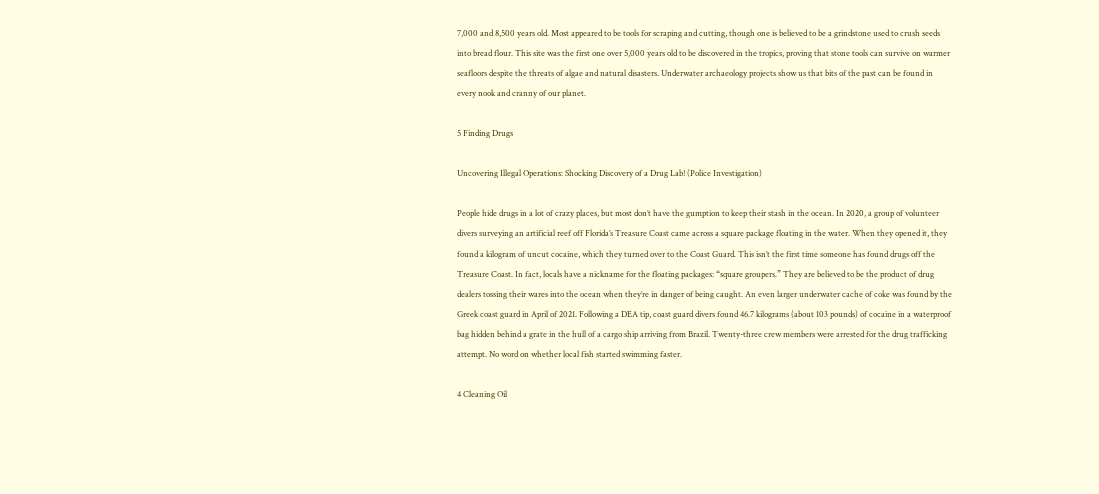7,000 and 8,500 years old. Most appeared to be tools for scraping and cutting, though one is believed to be a grindstone used to crush seeds into bread flour. This site was the first one over 5,000 years old to be discovered in the tropics, proving that stone tools can survive on warmer seafloors despite the threats of algae and natural disasters. Underwater archaeology projects show us that bits of the past can be found in every nook and cranny of our planet.

5 Finding Drugs

Uncovering Illegal Operations: Shocking Discovery of a Drug Lab! (Police Investigation)

People hide drugs in a lot of crazy places, but most don’t have the gumption to keep their stash in the ocean. In 2020, a group of volunteer divers surveying an artificial reef off Florida’s Treasure Coast came across a square package floating in the water. When they opened it, they found a kilogram of uncut cocaine, which they turned over to the Coast Guard. This isn’t the first time someone has found drugs off the Treasure Coast. In fact, locals have a nickname for the floating packages: “square groupers.” They are believed to be the product of drug dealers tossing their wares into the ocean when they’re in danger of being caught. An even larger underwater cache of coke was found by the Greek coast guard in April of 2021. Following a DEA tip, coast guard divers found 46.7 kilograms (about 103 pounds) of cocaine in a waterproof bag hidden behind a grate in the hull of a cargo ship arriving from Brazil. Twenty-three crew members were arrested for the drug trafficking attempt. No word on whether local fish started swimming faster.

4 Cleaning Oil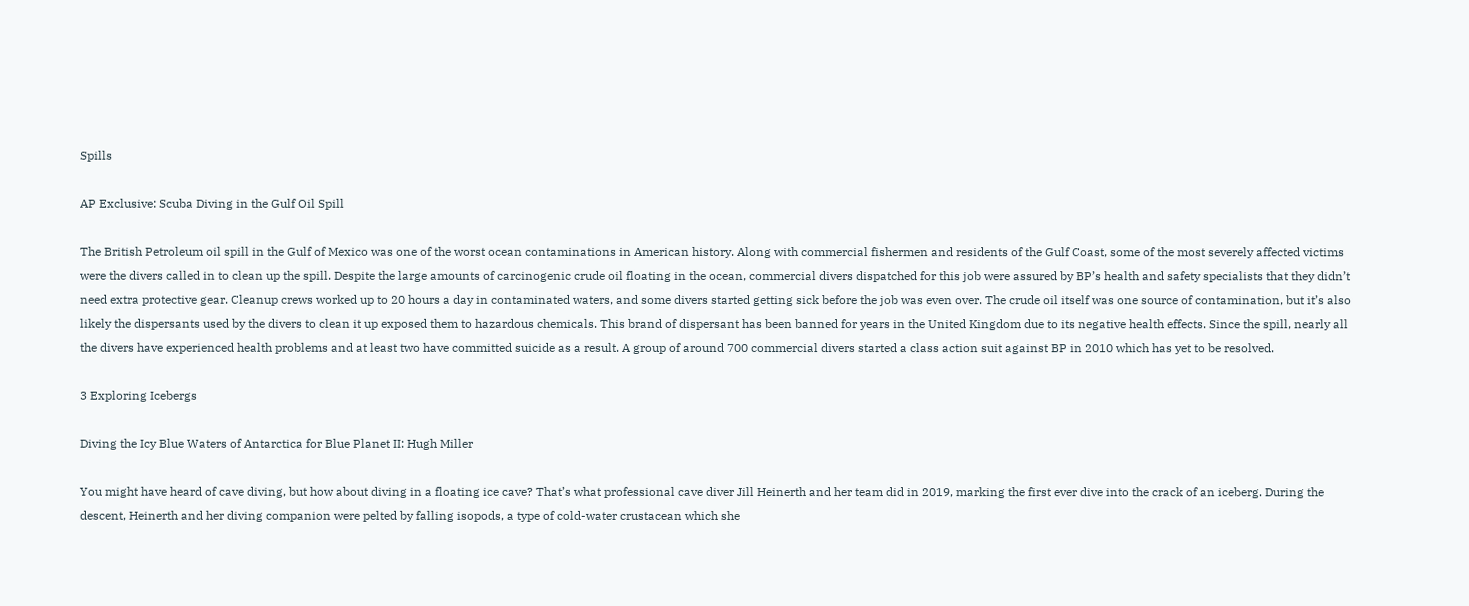Spills

AP Exclusive: Scuba Diving in the Gulf Oil Spill

The British Petroleum oil spill in the Gulf of Mexico was one of the worst ocean contaminations in American history. Along with commercial fishermen and residents of the Gulf Coast, some of the most severely affected victims were the divers called in to clean up the spill. Despite the large amounts of carcinogenic crude oil floating in the ocean, commercial divers dispatched for this job were assured by BP’s health and safety specialists that they didn’t need extra protective gear. Cleanup crews worked up to 20 hours a day in contaminated waters, and some divers started getting sick before the job was even over. The crude oil itself was one source of contamination, but it’s also likely the dispersants used by the divers to clean it up exposed them to hazardous chemicals. This brand of dispersant has been banned for years in the United Kingdom due to its negative health effects. Since the spill, nearly all the divers have experienced health problems and at least two have committed suicide as a result. A group of around 700 commercial divers started a class action suit against BP in 2010 which has yet to be resolved.

3 Exploring Icebergs

Diving the Icy Blue Waters of Antarctica for Blue Planet II: Hugh Miller

You might have heard of cave diving, but how about diving in a floating ice cave? That’s what professional cave diver Jill Heinerth and her team did in 2019, marking the first ever dive into the crack of an iceberg. During the descent, Heinerth and her diving companion were pelted by falling isopods, a type of cold-water crustacean which she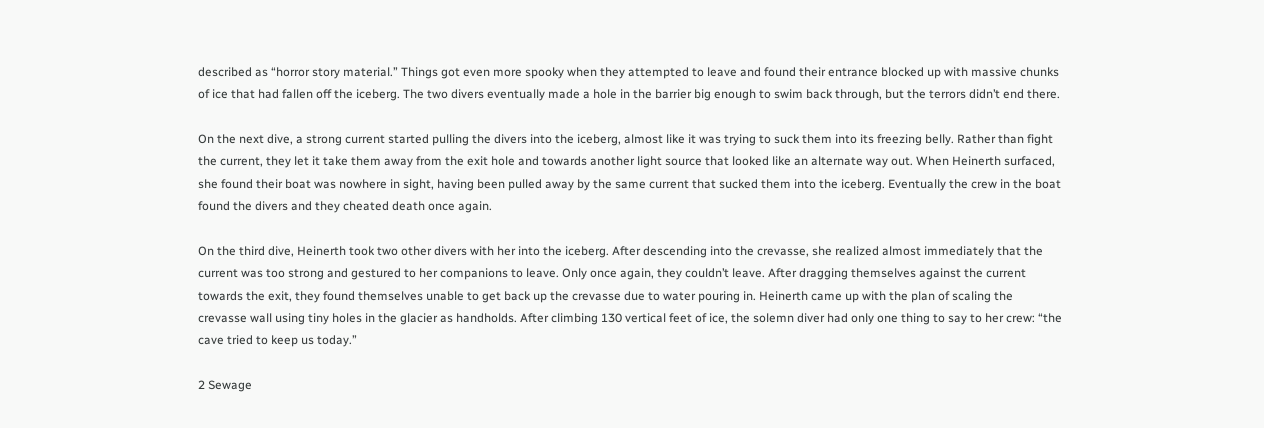described as “horror story material.” Things got even more spooky when they attempted to leave and found their entrance blocked up with massive chunks of ice that had fallen off the iceberg. The two divers eventually made a hole in the barrier big enough to swim back through, but the terrors didn’t end there.

On the next dive, a strong current started pulling the divers into the iceberg, almost like it was trying to suck them into its freezing belly. Rather than fight the current, they let it take them away from the exit hole and towards another light source that looked like an alternate way out. When Heinerth surfaced, she found their boat was nowhere in sight, having been pulled away by the same current that sucked them into the iceberg. Eventually the crew in the boat found the divers and they cheated death once again.

On the third dive, Heinerth took two other divers with her into the iceberg. After descending into the crevasse, she realized almost immediately that the current was too strong and gestured to her companions to leave. Only once again, they couldn’t leave. After dragging themselves against the current towards the exit, they found themselves unable to get back up the crevasse due to water pouring in. Heinerth came up with the plan of scaling the crevasse wall using tiny holes in the glacier as handholds. After climbing 130 vertical feet of ice, the solemn diver had only one thing to say to her crew: “the cave tried to keep us today.”

2 Sewage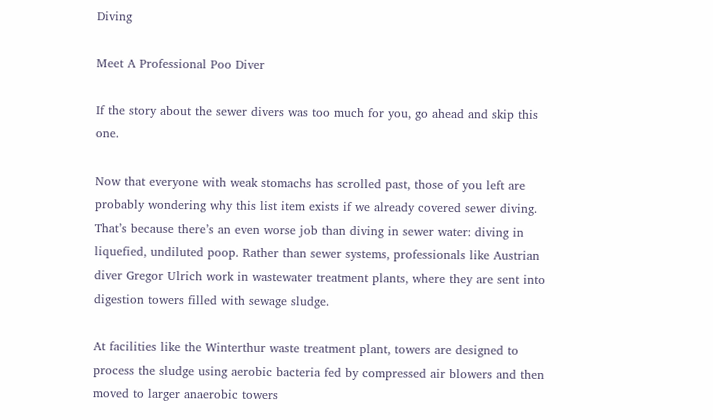Diving

Meet A Professional Poo Diver

If the story about the sewer divers was too much for you, go ahead and skip this one.

Now that everyone with weak stomachs has scrolled past, those of you left are probably wondering why this list item exists if we already covered sewer diving. That’s because there’s an even worse job than diving in sewer water: diving in liquefied, undiluted poop. Rather than sewer systems, professionals like Austrian diver Gregor Ulrich work in wastewater treatment plants, where they are sent into digestion towers filled with sewage sludge.

At facilities like the Winterthur waste treatment plant, towers are designed to process the sludge using aerobic bacteria fed by compressed air blowers and then moved to larger anaerobic towers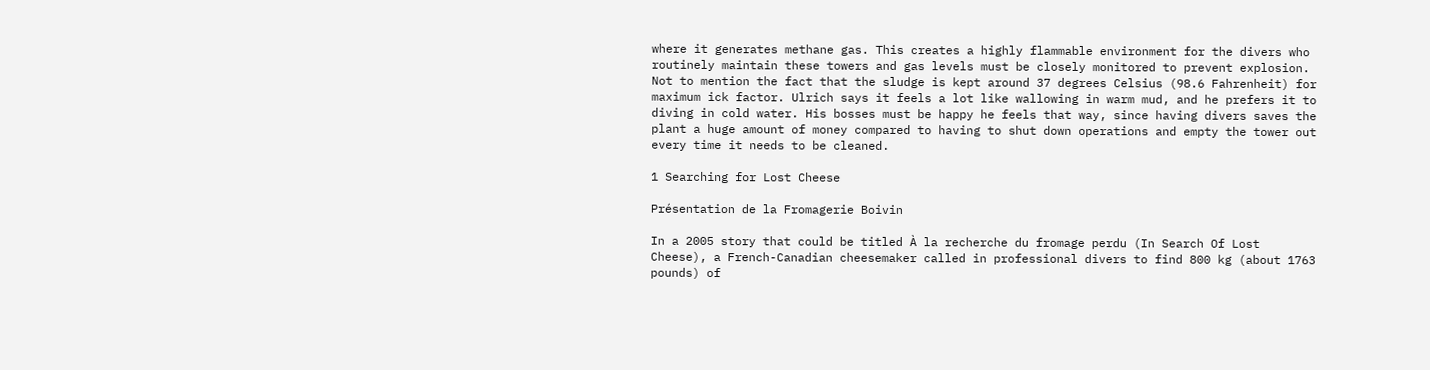where it generates methane gas. This creates a highly flammable environment for the divers who routinely maintain these towers and gas levels must be closely monitored to prevent explosion. Not to mention the fact that the sludge is kept around 37 degrees Celsius (98.6 Fahrenheit) for maximum ick factor. Ulrich says it feels a lot like wallowing in warm mud, and he prefers it to diving in cold water. His bosses must be happy he feels that way, since having divers saves the plant a huge amount of money compared to having to shut down operations and empty the tower out every time it needs to be cleaned.

1 Searching for Lost Cheese

Présentation de la Fromagerie Boivin

In a 2005 story that could be titled À la recherche du fromage perdu (In Search Of Lost Cheese), a French-Canadian cheesemaker called in professional divers to find 800 kg (about 1763 pounds) of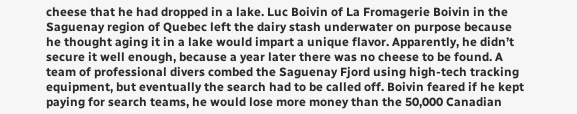cheese that he had dropped in a lake. Luc Boivin of La Fromagerie Boivin in the Saguenay region of Quebec left the dairy stash underwater on purpose because he thought aging it in a lake would impart a unique flavor. Apparently, he didn’t secure it well enough, because a year later there was no cheese to be found. A team of professional divers combed the Saguenay Fjord using high-tech tracking equipment, but eventually the search had to be called off. Boivin feared if he kept paying for search teams, he would lose more money than the 50,000 Canadian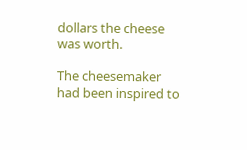dollars the cheese was worth.

The cheesemaker had been inspired to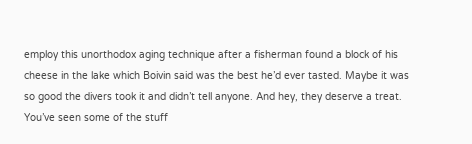employ this unorthodox aging technique after a fisherman found a block of his cheese in the lake which Boivin said was the best he’d ever tasted. Maybe it was so good the divers took it and didn’t tell anyone. And hey, they deserve a treat. You’ve seen some of the stuff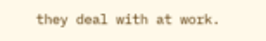they deal with at work.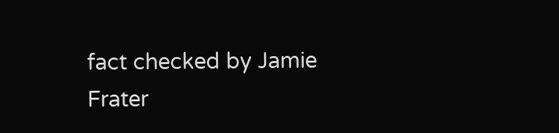fact checked by Jamie Frater